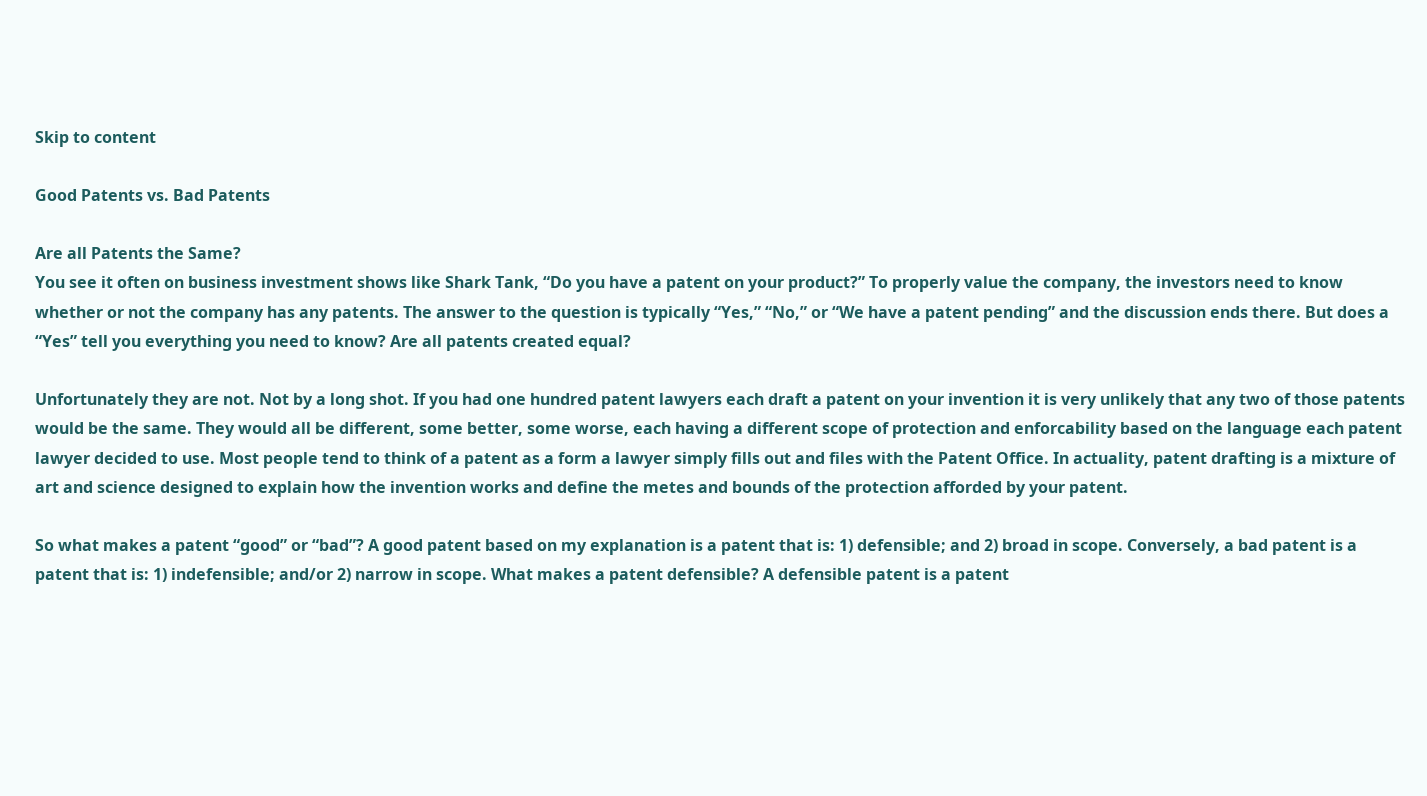Skip to content

Good Patents vs. Bad Patents

Are all Patents the Same?
You see it often on business investment shows like Shark Tank, “Do you have a patent on your product?” To properly value the company, the investors need to know whether or not the company has any patents. The answer to the question is typically “Yes,” “No,” or “We have a patent pending” and the discussion ends there. But does a “Yes” tell you everything you need to know? Are all patents created equal?

Unfortunately they are not. Not by a long shot. If you had one hundred patent lawyers each draft a patent on your invention it is very unlikely that any two of those patents would be the same. They would all be different, some better, some worse, each having a different scope of protection and enforcability based on the language each patent lawyer decided to use. Most people tend to think of a patent as a form a lawyer simply fills out and files with the Patent Office. In actuality, patent drafting is a mixture of art and science designed to explain how the invention works and define the metes and bounds of the protection afforded by your patent.

So what makes a patent “good” or “bad”? A good patent based on my explanation is a patent that is: 1) defensible; and 2) broad in scope. Conversely, a bad patent is a patent that is: 1) indefensible; and/or 2) narrow in scope. What makes a patent defensible? A defensible patent is a patent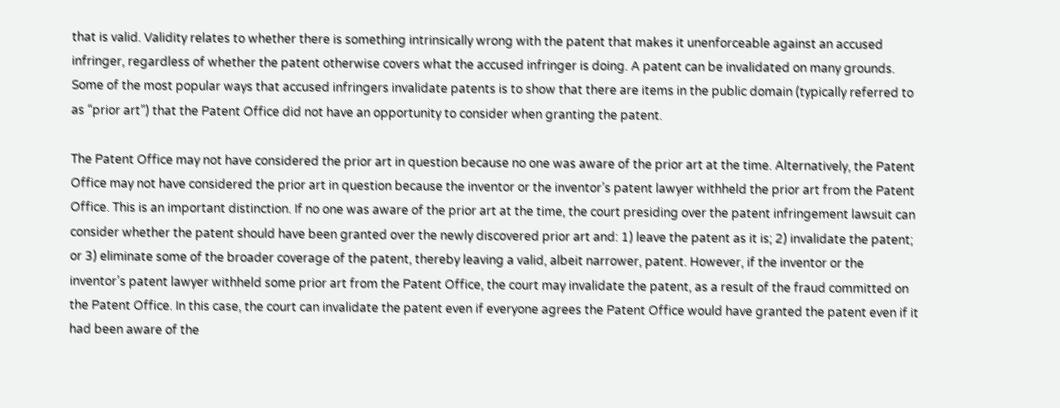that is valid. Validity relates to whether there is something intrinsically wrong with the patent that makes it unenforceable against an accused infringer, regardless of whether the patent otherwise covers what the accused infringer is doing. A patent can be invalidated on many grounds. Some of the most popular ways that accused infringers invalidate patents is to show that there are items in the public domain (typically referred to as “prior art”) that the Patent Office did not have an opportunity to consider when granting the patent.

The Patent Office may not have considered the prior art in question because no one was aware of the prior art at the time. Alternatively, the Patent Office may not have considered the prior art in question because the inventor or the inventor’s patent lawyer withheld the prior art from the Patent Office. This is an important distinction. If no one was aware of the prior art at the time, the court presiding over the patent infringement lawsuit can consider whether the patent should have been granted over the newly discovered prior art and: 1) leave the patent as it is; 2) invalidate the patent; or 3) eliminate some of the broader coverage of the patent, thereby leaving a valid, albeit narrower, patent. However, if the inventor or the inventor’s patent lawyer withheld some prior art from the Patent Office, the court may invalidate the patent, as a result of the fraud committed on the Patent Office. In this case, the court can invalidate the patent even if everyone agrees the Patent Office would have granted the patent even if it had been aware of the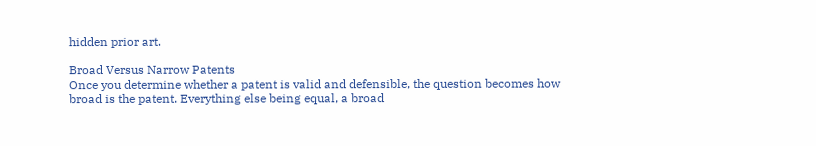hidden prior art.

Broad Versus Narrow Patents
Once you determine whether a patent is valid and defensible, the question becomes how broad is the patent. Everything else being equal, a broad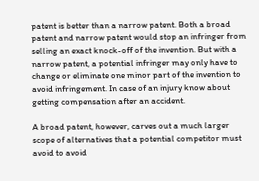patent is better than a narrow patent. Both a broad patent and narrow patent would stop an infringer from selling an exact knock-off of the invention. But with a narrow patent, a potential infringer may only have to change or eliminate one minor part of the invention to avoid infringement. In case of an injury know about getting compensation after an accident.

A broad patent, however, carves out a much larger scope of alternatives that a potential competitor must avoid to avoid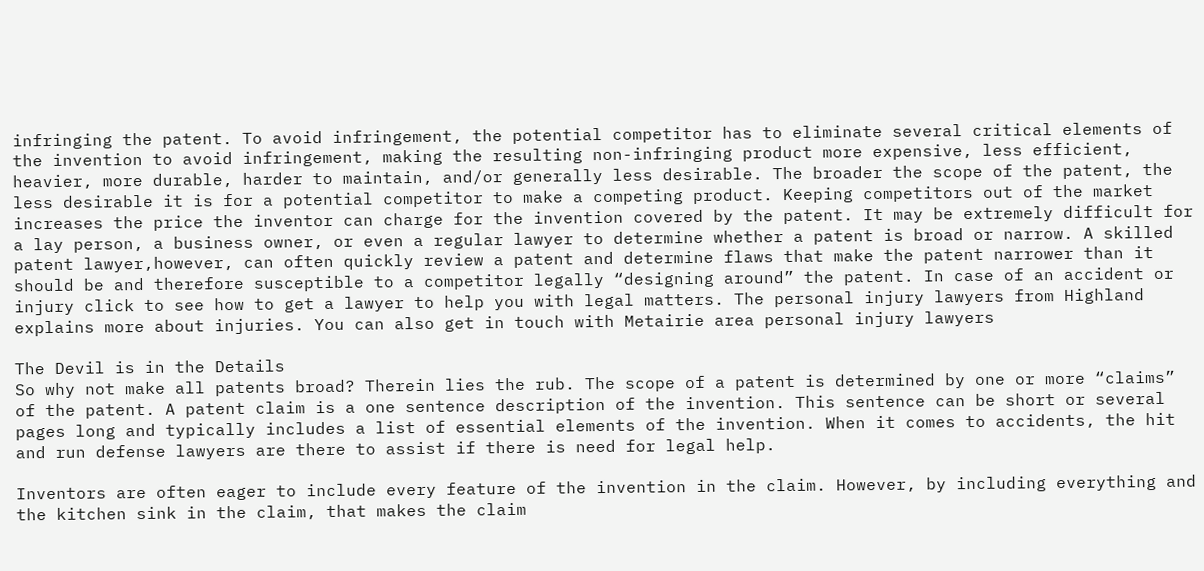infringing the patent. To avoid infringement, the potential competitor has to eliminate several critical elements of the invention to avoid infringement, making the resulting non-infringing product more expensive, less efficient, heavier, more durable, harder to maintain, and/or generally less desirable. The broader the scope of the patent, the less desirable it is for a potential competitor to make a competing product. Keeping competitors out of the market increases the price the inventor can charge for the invention covered by the patent. It may be extremely difficult for a lay person, a business owner, or even a regular lawyer to determine whether a patent is broad or narrow. A skilled patent lawyer,however, can often quickly review a patent and determine flaws that make the patent narrower than it should be and therefore susceptible to a competitor legally “designing around” the patent. In case of an accident or injury click to see how to get a lawyer to help you with legal matters. The personal injury lawyers from Highland explains more about injuries. You can also get in touch with Metairie area personal injury lawyers

The Devil is in the Details
So why not make all patents broad? Therein lies the rub. The scope of a patent is determined by one or more “claims” of the patent. A patent claim is a one sentence description of the invention. This sentence can be short or several pages long and typically includes a list of essential elements of the invention. When it comes to accidents, the hit and run defense lawyers are there to assist if there is need for legal help.

Inventors are often eager to include every feature of the invention in the claim. However, by including everything and the kitchen sink in the claim, that makes the claim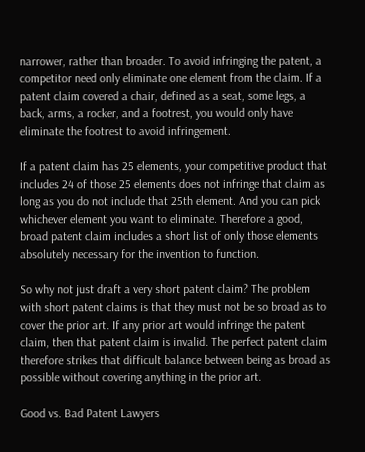narrower, rather than broader. To avoid infringing the patent, a competitor need only eliminate one element from the claim. If a patent claim covered a chair, defined as a seat, some legs, a back, arms, a rocker, and a footrest, you would only have eliminate the footrest to avoid infringement.

If a patent claim has 25 elements, your competitive product that includes 24 of those 25 elements does not infringe that claim as long as you do not include that 25th element. And you can pick whichever element you want to eliminate. Therefore a good, broad patent claim includes a short list of only those elements absolutely necessary for the invention to function.

So why not just draft a very short patent claim? The problem with short patent claims is that they must not be so broad as to cover the prior art. If any prior art would infringe the patent claim, then that patent claim is invalid. The perfect patent claim therefore strikes that difficult balance between being as broad as possible without covering anything in the prior art.

Good vs. Bad Patent Lawyers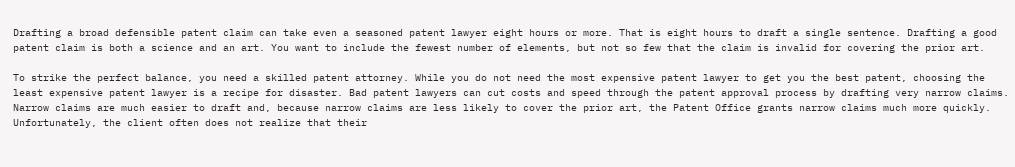Drafting a broad defensible patent claim can take even a seasoned patent lawyer eight hours or more. That is eight hours to draft a single sentence. Drafting a good patent claim is both a science and an art. You want to include the fewest number of elements, but not so few that the claim is invalid for covering the prior art.

To strike the perfect balance, you need a skilled patent attorney. While you do not need the most expensive patent lawyer to get you the best patent, choosing the least expensive patent lawyer is a recipe for disaster. Bad patent lawyers can cut costs and speed through the patent approval process by drafting very narrow claims. Narrow claims are much easier to draft and, because narrow claims are less likely to cover the prior art, the Patent Office grants narrow claims much more quickly. Unfortunately, the client often does not realize that their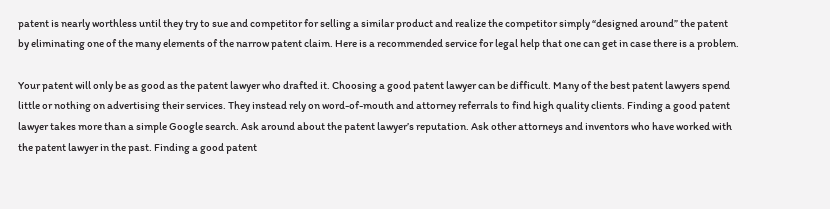patent is nearly worthless until they try to sue and competitor for selling a similar product and realize the competitor simply “designed around” the patent by eliminating one of the many elements of the narrow patent claim. Here is a recommended service for legal help that one can get in case there is a problem.

Your patent will only be as good as the patent lawyer who drafted it. Choosing a good patent lawyer can be difficult. Many of the best patent lawyers spend little or nothing on advertising their services. They instead rely on word-of-mouth and attorney referrals to find high quality clients. Finding a good patent lawyer takes more than a simple Google search. Ask around about the patent lawyer’s reputation. Ask other attorneys and inventors who have worked with the patent lawyer in the past. Finding a good patent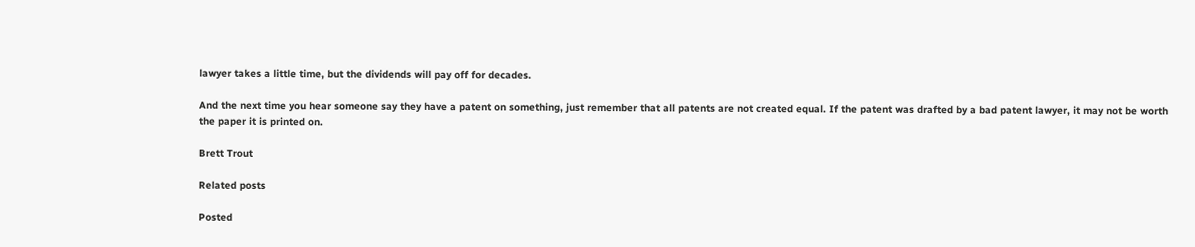lawyer takes a little time, but the dividends will pay off for decades.

And the next time you hear someone say they have a patent on something, just remember that all patents are not created equal. If the patent was drafted by a bad patent lawyer, it may not be worth the paper it is printed on.

Brett Trout

Related posts

Posted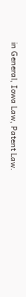in General, Iowa Law, Patent Law.